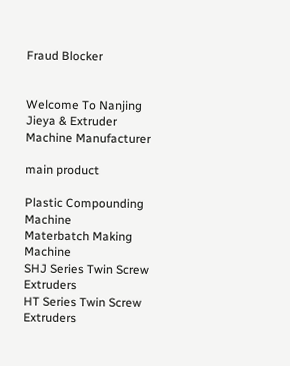Fraud Blocker


Welcome To Nanjing Jieya & Extruder Machine Manufacturer

main product

Plastic Compounding Machine
Materbatch Making Machine
SHJ Series Twin Screw Extruders
HT Series Twin Screw Extruders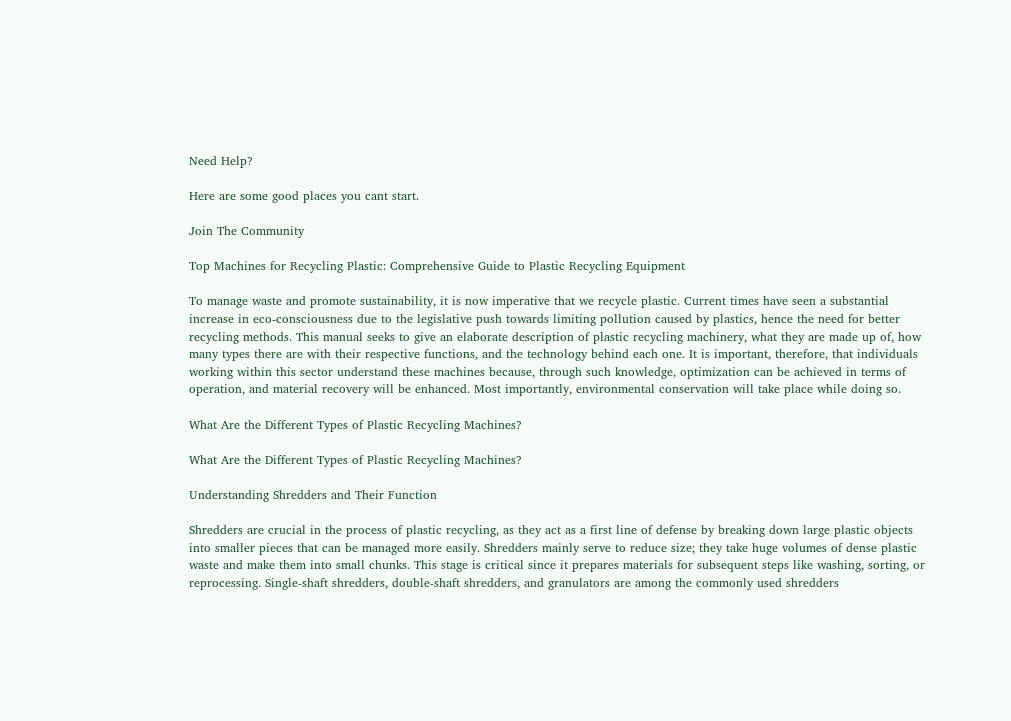Need Help?

Here are some good places you cant start.

Join The Community

Top Machines for Recycling Plastic: Comprehensive Guide to Plastic Recycling Equipment

To manage waste and promote sustainability, it is now imperative that we recycle plastic. Current times have seen a substantial increase in eco-consciousness due to the legislative push towards limiting pollution caused by plastics, hence the need for better recycling methods. This manual seeks to give an elaborate description of plastic recycling machinery, what they are made up of, how many types there are with their respective functions, and the technology behind each one. It is important, therefore, that individuals working within this sector understand these machines because, through such knowledge, optimization can be achieved in terms of operation, and material recovery will be enhanced. Most importantly, environmental conservation will take place while doing so.

What Are the Different Types of Plastic Recycling Machines?

What Are the Different Types of Plastic Recycling Machines?

Understanding Shredders and Their Function

Shredders are crucial in the process of plastic recycling, as they act as a first line of defense by breaking down large plastic objects into smaller pieces that can be managed more easily. Shredders mainly serve to reduce size; they take huge volumes of dense plastic waste and make them into small chunks. This stage is critical since it prepares materials for subsequent steps like washing, sorting, or reprocessing. Single-shaft shredders, double-shaft shredders, and granulators are among the commonly used shredders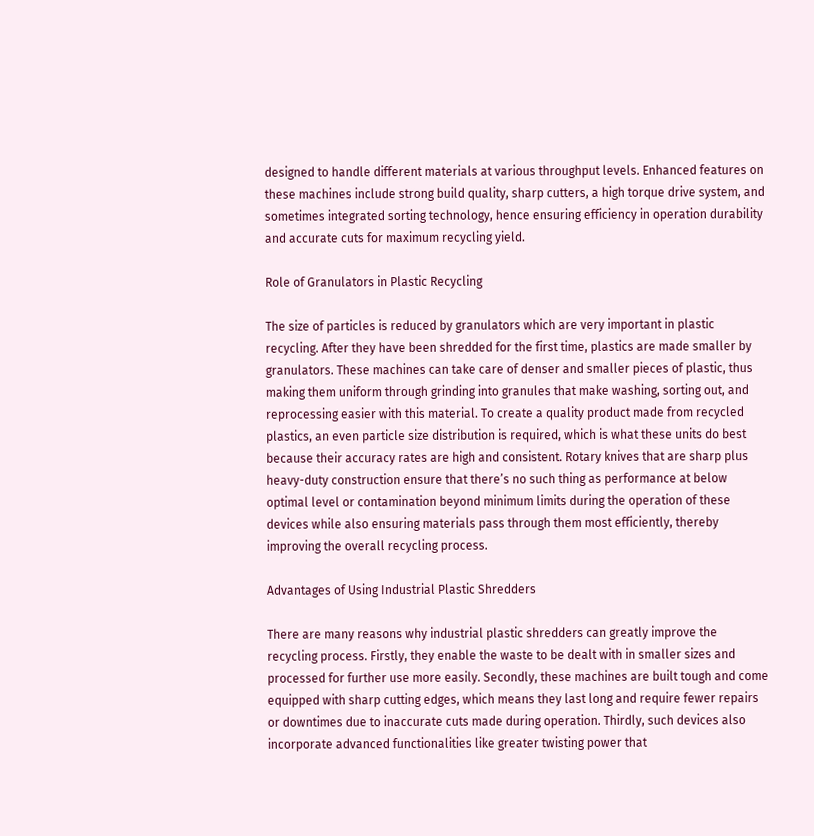designed to handle different materials at various throughput levels. Enhanced features on these machines include strong build quality, sharp cutters, a high torque drive system, and sometimes integrated sorting technology, hence ensuring efficiency in operation durability and accurate cuts for maximum recycling yield.

Role of Granulators in Plastic Recycling

The size of particles is reduced by granulators which are very important in plastic recycling. After they have been shredded for the first time, plastics are made smaller by granulators. These machines can take care of denser and smaller pieces of plastic, thus making them uniform through grinding into granules that make washing, sorting out, and reprocessing easier with this material. To create a quality product made from recycled plastics, an even particle size distribution is required, which is what these units do best because their accuracy rates are high and consistent. Rotary knives that are sharp plus heavy-duty construction ensure that there’s no such thing as performance at below optimal level or contamination beyond minimum limits during the operation of these devices while also ensuring materials pass through them most efficiently, thereby improving the overall recycling process.

Advantages of Using Industrial Plastic Shredders

There are many reasons why industrial plastic shredders can greatly improve the recycling process. Firstly, they enable the waste to be dealt with in smaller sizes and processed for further use more easily. Secondly, these machines are built tough and come equipped with sharp cutting edges, which means they last long and require fewer repairs or downtimes due to inaccurate cuts made during operation. Thirdly, such devices also incorporate advanced functionalities like greater twisting power that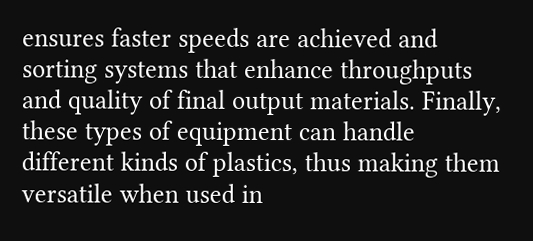ensures faster speeds are achieved and sorting systems that enhance throughputs and quality of final output materials. Finally, these types of equipment can handle different kinds of plastics, thus making them versatile when used in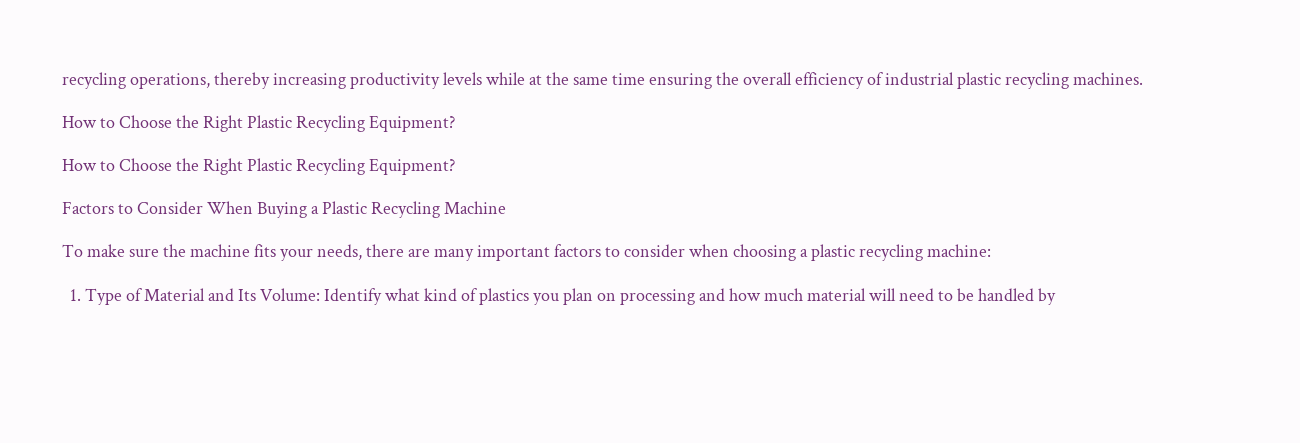recycling operations, thereby increasing productivity levels while at the same time ensuring the overall efficiency of industrial plastic recycling machines.

How to Choose the Right Plastic Recycling Equipment?

How to Choose the Right Plastic Recycling Equipment?

Factors to Consider When Buying a Plastic Recycling Machine

To make sure the machine fits your needs, there are many important factors to consider when choosing a plastic recycling machine:

  1. Type of Material and Its Volume: Identify what kind of plastics you plan on processing and how much material will need to be handled by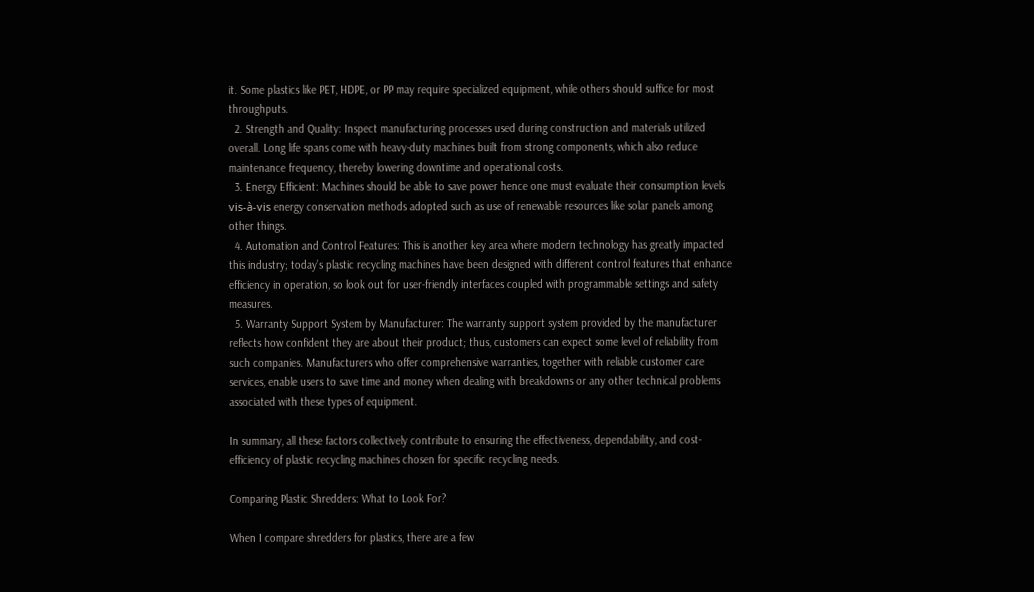it. Some plastics like PET, HDPE, or PP may require specialized equipment, while others should suffice for most throughputs.
  2. Strength and Quality: Inspect manufacturing processes used during construction and materials utilized overall. Long life spans come with heavy-duty machines built from strong components, which also reduce maintenance frequency, thereby lowering downtime and operational costs.
  3. Energy Efficient: Machines should be able to save power hence one must evaluate their consumption levels vis-à-vis energy conservation methods adopted such as use of renewable resources like solar panels among other things.
  4. Automation and Control Features: This is another key area where modern technology has greatly impacted this industry; today’s plastic recycling machines have been designed with different control features that enhance efficiency in operation, so look out for user-friendly interfaces coupled with programmable settings and safety measures.
  5. Warranty Support System by Manufacturer: The warranty support system provided by the manufacturer reflects how confident they are about their product; thus, customers can expect some level of reliability from such companies. Manufacturers who offer comprehensive warranties, together with reliable customer care services, enable users to save time and money when dealing with breakdowns or any other technical problems associated with these types of equipment.

In summary, all these factors collectively contribute to ensuring the effectiveness, dependability, and cost-efficiency of plastic recycling machines chosen for specific recycling needs.

Comparing Plastic Shredders: What to Look For?

When I compare shredders for plastics, there are a few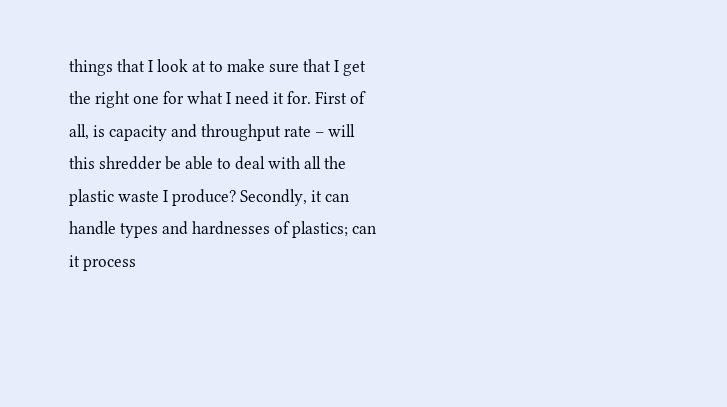things that I look at to make sure that I get the right one for what I need it for. First of all, is capacity and throughput rate – will this shredder be able to deal with all the plastic waste I produce? Secondly, it can handle types and hardnesses of plastics; can it process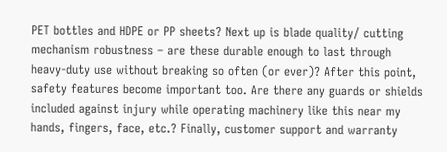PET bottles and HDPE or PP sheets? Next up is blade quality/ cutting mechanism robustness – are these durable enough to last through heavy-duty use without breaking so often (or ever)? After this point, safety features become important too. Are there any guards or shields included against injury while operating machinery like this near my hands, fingers, face, etc.? Finally, customer support and warranty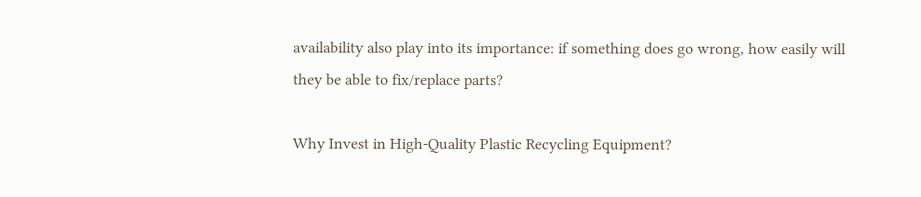availability also play into its importance: if something does go wrong, how easily will they be able to fix/replace parts?

Why Invest in High-Quality Plastic Recycling Equipment?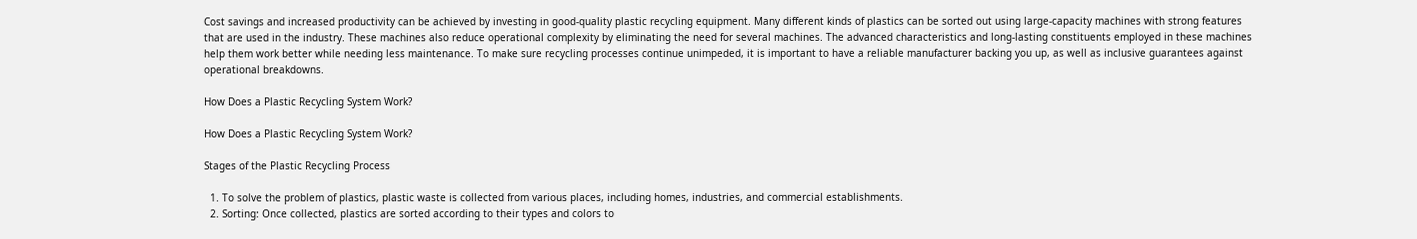Cost savings and increased productivity can be achieved by investing in good-quality plastic recycling equipment. Many different kinds of plastics can be sorted out using large-capacity machines with strong features that are used in the industry. These machines also reduce operational complexity by eliminating the need for several machines. The advanced characteristics and long-lasting constituents employed in these machines help them work better while needing less maintenance. To make sure recycling processes continue unimpeded, it is important to have a reliable manufacturer backing you up, as well as inclusive guarantees against operational breakdowns.

How Does a Plastic Recycling System Work?

How Does a Plastic Recycling System Work?

Stages of the Plastic Recycling Process

  1. To solve the problem of plastics, plastic waste is collected from various places, including homes, industries, and commercial establishments.
  2. Sorting: Once collected, plastics are sorted according to their types and colors to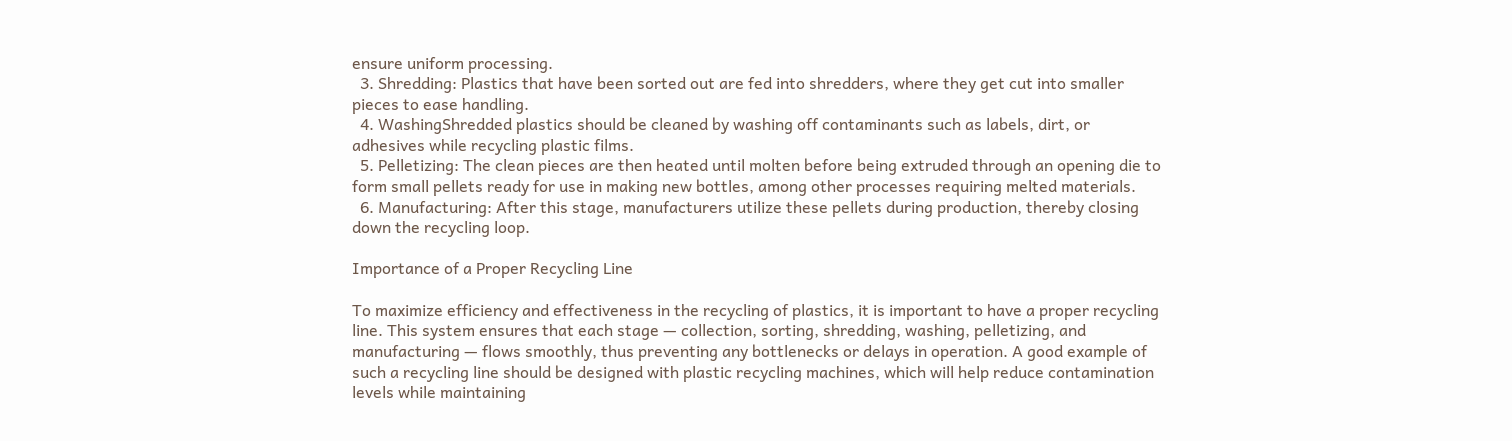ensure uniform processing.
  3. Shredding: Plastics that have been sorted out are fed into shredders, where they get cut into smaller pieces to ease handling.
  4. WashingShredded plastics should be cleaned by washing off contaminants such as labels, dirt, or adhesives while recycling plastic films.
  5. Pelletizing: The clean pieces are then heated until molten before being extruded through an opening die to form small pellets ready for use in making new bottles, among other processes requiring melted materials.
  6. Manufacturing: After this stage, manufacturers utilize these pellets during production, thereby closing down the recycling loop.

Importance of a Proper Recycling Line

To maximize efficiency and effectiveness in the recycling of plastics, it is important to have a proper recycling line. This system ensures that each stage — collection, sorting, shredding, washing, pelletizing, and manufacturing — flows smoothly, thus preventing any bottlenecks or delays in operation. A good example of such a recycling line should be designed with plastic recycling machines, which will help reduce contamination levels while maintaining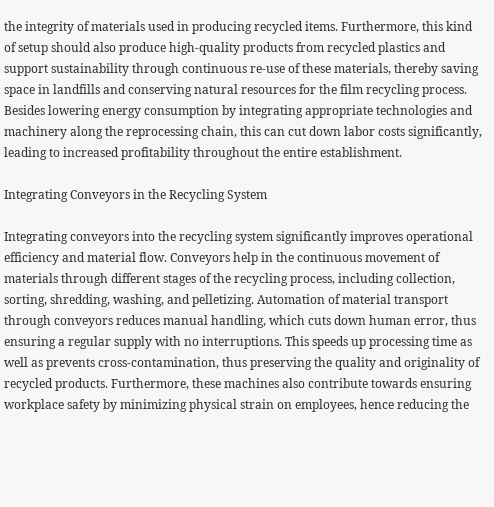the integrity of materials used in producing recycled items. Furthermore, this kind of setup should also produce high-quality products from recycled plastics and support sustainability through continuous re-use of these materials, thereby saving space in landfills and conserving natural resources for the film recycling process. Besides lowering energy consumption by integrating appropriate technologies and machinery along the reprocessing chain, this can cut down labor costs significantly, leading to increased profitability throughout the entire establishment.

Integrating Conveyors in the Recycling System

Integrating conveyors into the recycling system significantly improves operational efficiency and material flow. Conveyors help in the continuous movement of materials through different stages of the recycling process, including collection, sorting, shredding, washing, and pelletizing. Automation of material transport through conveyors reduces manual handling, which cuts down human error, thus ensuring a regular supply with no interruptions. This speeds up processing time as well as prevents cross-contamination, thus preserving the quality and originality of recycled products. Furthermore, these machines also contribute towards ensuring workplace safety by minimizing physical strain on employees, hence reducing the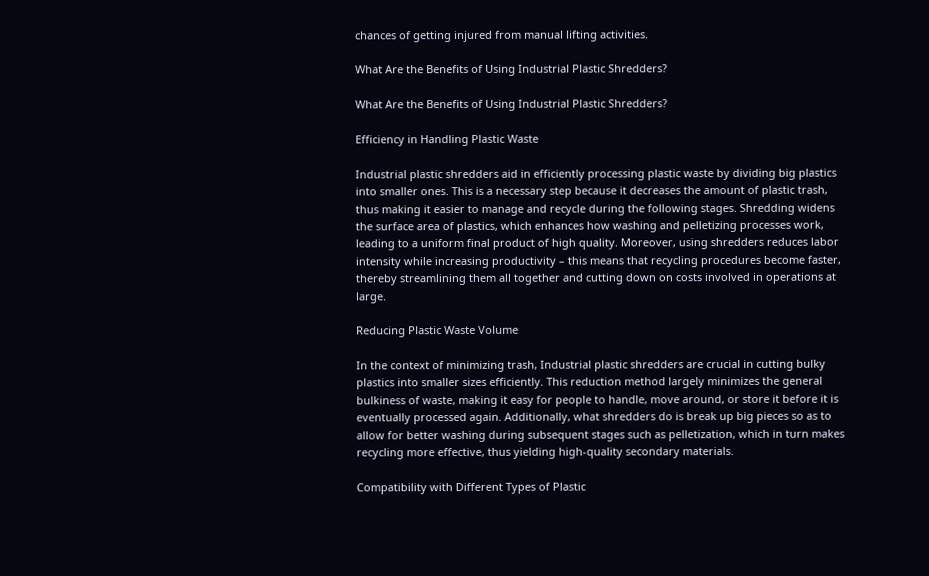chances of getting injured from manual lifting activities.

What Are the Benefits of Using Industrial Plastic Shredders?

What Are the Benefits of Using Industrial Plastic Shredders?

Efficiency in Handling Plastic Waste

Industrial plastic shredders aid in efficiently processing plastic waste by dividing big plastics into smaller ones. This is a necessary step because it decreases the amount of plastic trash, thus making it easier to manage and recycle during the following stages. Shredding widens the surface area of plastics, which enhances how washing and pelletizing processes work, leading to a uniform final product of high quality. Moreover, using shredders reduces labor intensity while increasing productivity – this means that recycling procedures become faster, thereby streamlining them all together and cutting down on costs involved in operations at large.

Reducing Plastic Waste Volume

In the context of minimizing trash, Industrial plastic shredders are crucial in cutting bulky plastics into smaller sizes efficiently. This reduction method largely minimizes the general bulkiness of waste, making it easy for people to handle, move around, or store it before it is eventually processed again. Additionally, what shredders do is break up big pieces so as to allow for better washing during subsequent stages such as pelletization, which in turn makes recycling more effective, thus yielding high-quality secondary materials.

Compatibility with Different Types of Plastic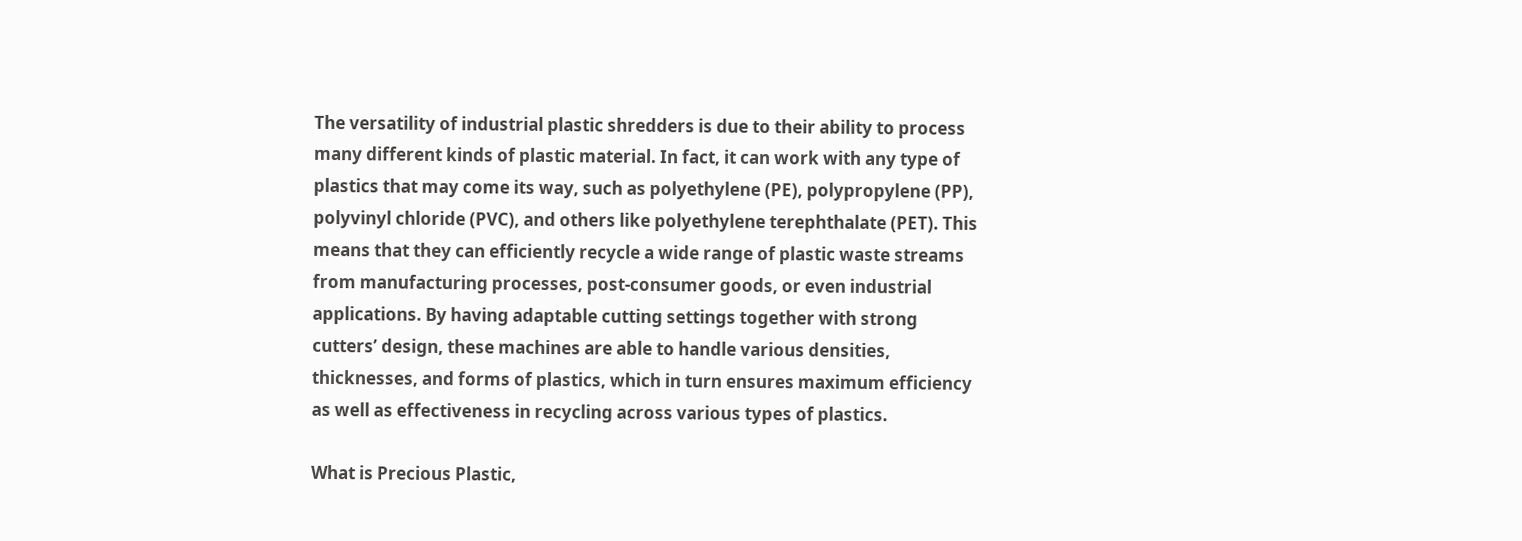The versatility of industrial plastic shredders is due to their ability to process many different kinds of plastic material. In fact, it can work with any type of plastics that may come its way, such as polyethylene (PE), polypropylene (PP), polyvinyl chloride (PVC), and others like polyethylene terephthalate (PET). This means that they can efficiently recycle a wide range of plastic waste streams from manufacturing processes, post-consumer goods, or even industrial applications. By having adaptable cutting settings together with strong cutters’ design, these machines are able to handle various densities, thicknesses, and forms of plastics, which in turn ensures maximum efficiency as well as effectiveness in recycling across various types of plastics.

What is Precious Plastic,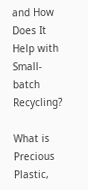and How Does It Help with Small-batch Recycling?

What is Precious Plastic,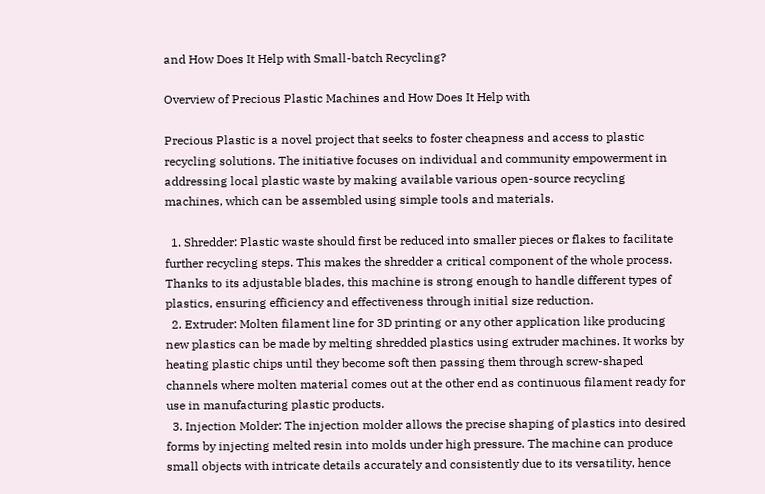and How Does It Help with Small-batch Recycling?

Overview of Precious Plastic Machines and How Does It Help with

Precious Plastic is a novel project that seeks to foster cheapness and access to plastic recycling solutions. The initiative focuses on individual and community empowerment in addressing local plastic waste by making available various open-source recycling machines, which can be assembled using simple tools and materials.

  1. Shredder: Plastic waste should first be reduced into smaller pieces or flakes to facilitate further recycling steps. This makes the shredder a critical component of the whole process. Thanks to its adjustable blades, this machine is strong enough to handle different types of plastics, ensuring efficiency and effectiveness through initial size reduction.
  2. Extruder: Molten filament line for 3D printing or any other application like producing new plastics can be made by melting shredded plastics using extruder machines. It works by heating plastic chips until they become soft then passing them through screw-shaped channels where molten material comes out at the other end as continuous filament ready for use in manufacturing plastic products.
  3. Injection Molder: The injection molder allows the precise shaping of plastics into desired forms by injecting melted resin into molds under high pressure. The machine can produce small objects with intricate details accurately and consistently due to its versatility, hence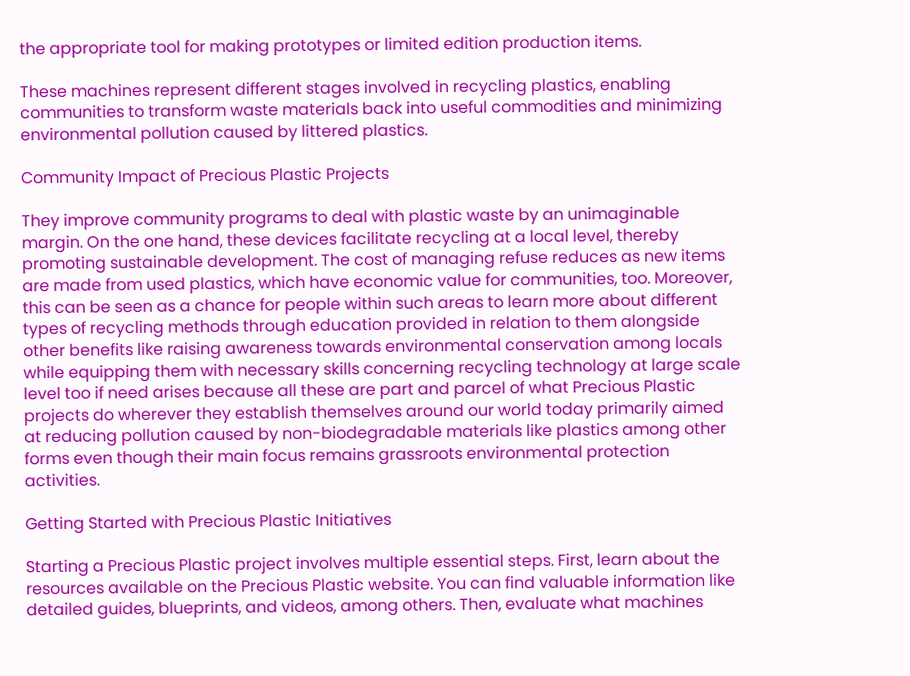the appropriate tool for making prototypes or limited edition production items.

These machines represent different stages involved in recycling plastics, enabling communities to transform waste materials back into useful commodities and minimizing environmental pollution caused by littered plastics.

Community Impact of Precious Plastic Projects

They improve community programs to deal with plastic waste by an unimaginable margin. On the one hand, these devices facilitate recycling at a local level, thereby promoting sustainable development. The cost of managing refuse reduces as new items are made from used plastics, which have economic value for communities, too. Moreover, this can be seen as a chance for people within such areas to learn more about different types of recycling methods through education provided in relation to them alongside other benefits like raising awareness towards environmental conservation among locals while equipping them with necessary skills concerning recycling technology at large scale level too if need arises because all these are part and parcel of what Precious Plastic projects do wherever they establish themselves around our world today primarily aimed at reducing pollution caused by non-biodegradable materials like plastics among other forms even though their main focus remains grassroots environmental protection activities.

Getting Started with Precious Plastic Initiatives

Starting a Precious Plastic project involves multiple essential steps. First, learn about the resources available on the Precious Plastic website. You can find valuable information like detailed guides, blueprints, and videos, among others. Then, evaluate what machines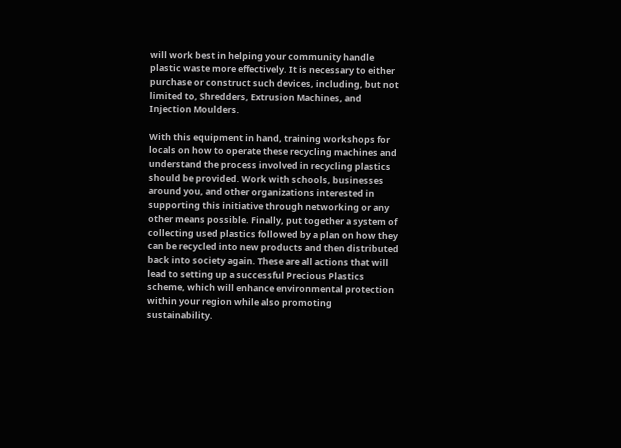will work best in helping your community handle plastic waste more effectively. It is necessary to either purchase or construct such devices, including, but not limited to, Shredders, Extrusion Machines, and Injection Moulders.

With this equipment in hand, training workshops for locals on how to operate these recycling machines and understand the process involved in recycling plastics should be provided. Work with schools, businesses around you, and other organizations interested in supporting this initiative through networking or any other means possible. Finally, put together a system of collecting used plastics followed by a plan on how they can be recycled into new products and then distributed back into society again. These are all actions that will lead to setting up a successful Precious Plastics scheme, which will enhance environmental protection within your region while also promoting sustainability.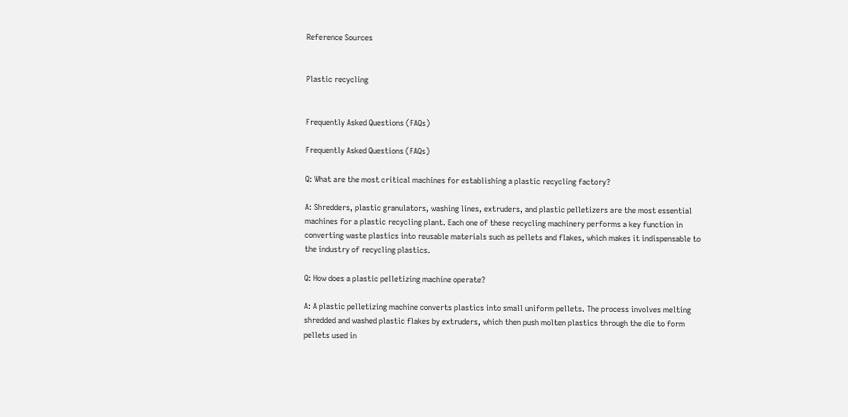Reference Sources


Plastic recycling


Frequently Asked Questions (FAQs)

Frequently Asked Questions (FAQs)

Q: What are the most critical machines for establishing a plastic recycling factory?

A: Shredders, plastic granulators, washing lines, extruders, and plastic pelletizers are the most essential machines for a plastic recycling plant. Each one of these recycling machinery performs a key function in converting waste plastics into reusable materials such as pellets and flakes, which makes it indispensable to the industry of recycling plastics.

Q: How does a plastic pelletizing machine operate?

A: A plastic pelletizing machine converts plastics into small uniform pellets. The process involves melting shredded and washed plastic flakes by extruders, which then push molten plastics through the die to form pellets used in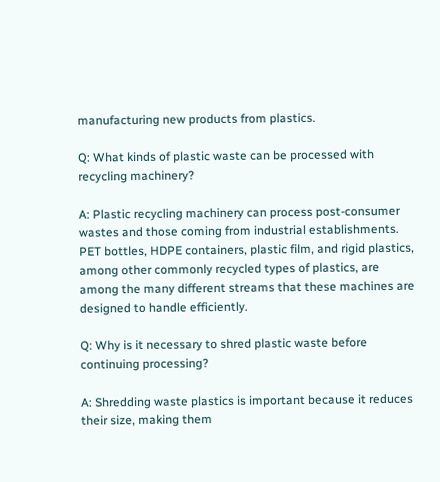manufacturing new products from plastics.

Q: What kinds of plastic waste can be processed with recycling machinery?

A: Plastic recycling machinery can process post-consumer wastes and those coming from industrial establishments. PET bottles, HDPE containers, plastic film, and rigid plastics, among other commonly recycled types of plastics, are among the many different streams that these machines are designed to handle efficiently.

Q: Why is it necessary to shred plastic waste before continuing processing?

A: Shredding waste plastics is important because it reduces their size, making them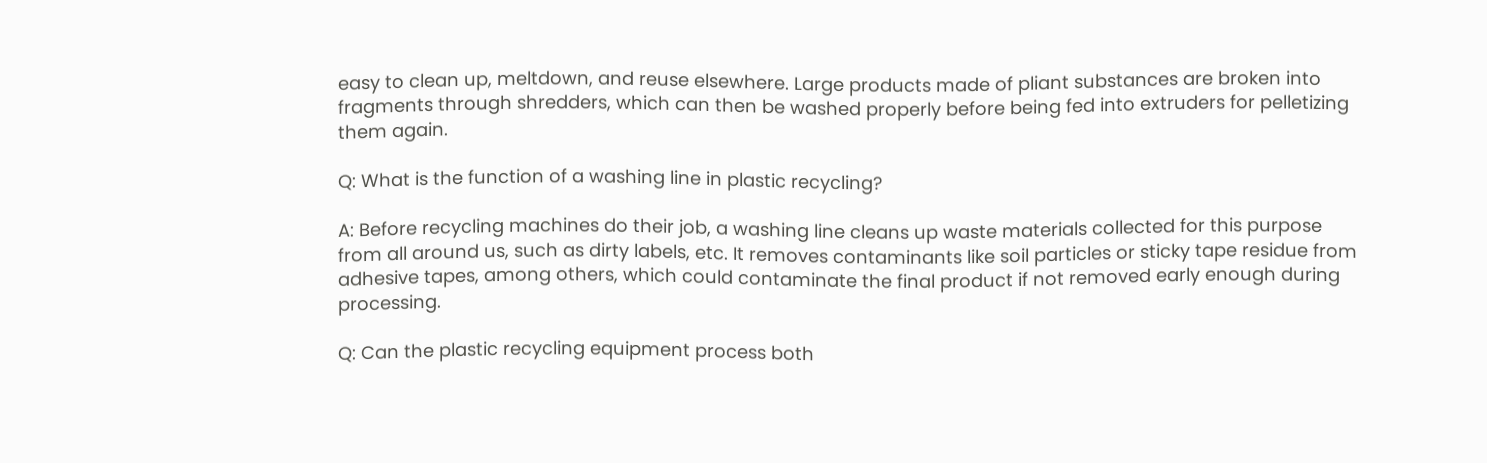easy to clean up, meltdown, and reuse elsewhere. Large products made of pliant substances are broken into fragments through shredders, which can then be washed properly before being fed into extruders for pelletizing them again.

Q: What is the function of a washing line in plastic recycling?

A: Before recycling machines do their job, a washing line cleans up waste materials collected for this purpose from all around us, such as dirty labels, etc. It removes contaminants like soil particles or sticky tape residue from adhesive tapes, among others, which could contaminate the final product if not removed early enough during processing.

Q: Can the plastic recycling equipment process both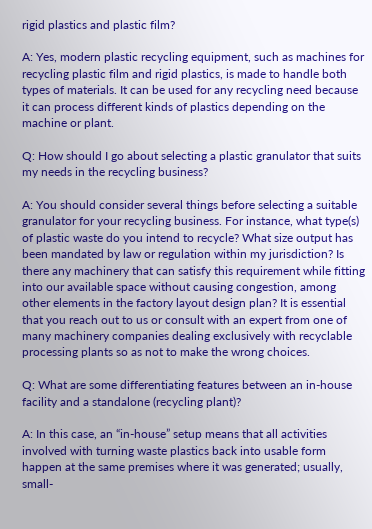rigid plastics and plastic film?

A: Yes, modern plastic recycling equipment, such as machines for recycling plastic film and rigid plastics, is made to handle both types of materials. It can be used for any recycling need because it can process different kinds of plastics depending on the machine or plant.

Q: How should I go about selecting a plastic granulator that suits my needs in the recycling business?

A: You should consider several things before selecting a suitable granulator for your recycling business. For instance, what type(s) of plastic waste do you intend to recycle? What size output has been mandated by law or regulation within my jurisdiction? Is there any machinery that can satisfy this requirement while fitting into our available space without causing congestion, among other elements in the factory layout design plan? It is essential that you reach out to us or consult with an expert from one of many machinery companies dealing exclusively with recyclable processing plants so as not to make the wrong choices.

Q: What are some differentiating features between an in-house facility and a standalone (recycling plant)?

A: In this case, an “in-house” setup means that all activities involved with turning waste plastics back into usable form happen at the same premises where it was generated; usually, small-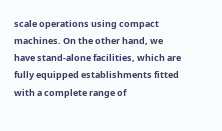scale operations using compact machines. On the other hand, we have stand-alone facilities, which are fully equipped establishments fitted with a complete range of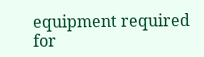equipment required for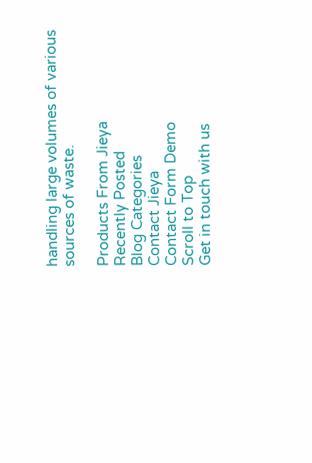handling large volumes of various sources of waste.

Products From Jieya
Recently Posted
Blog Categories
Contact Jieya
Contact Form Demo
Scroll to Top
Get in touch with us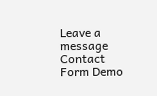Leave a message
Contact Form Demo